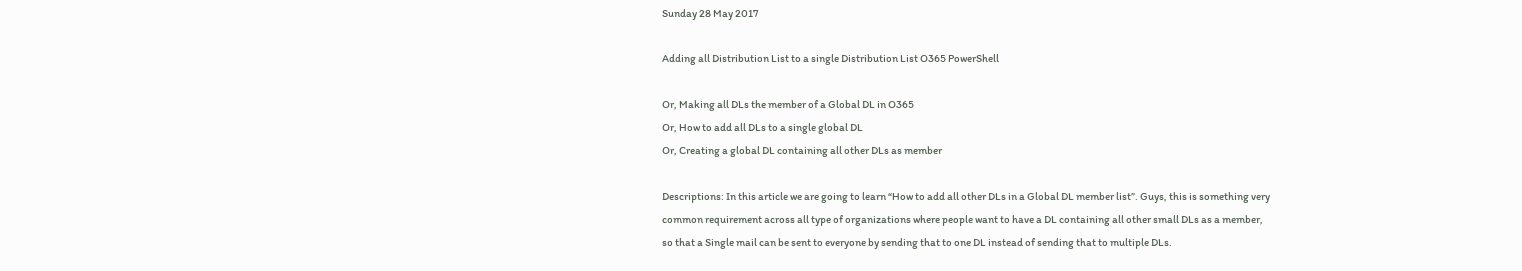Sunday 28 May 2017

Adding all Distribution List to a single Distribution List O365 PowerShell

Or, Making all DLs the member of a Global DL in O365
Or, How to add all DLs to a single global DL
Or, Creating a global DL containing all other DLs as member

Descriptions: In this article we are going to learn “How to add all other DLs in a Global DL member list”. Guys, this is something very common requirement across all type of organizations where people want to have a DL containing all other small DLs as a member, so that a Single mail can be sent to everyone by sending that to one DL instead of sending that to multiple DLs.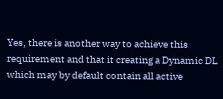Yes, there is another way to achieve this requirement and that it creating a Dynamic DL which may by default contain all active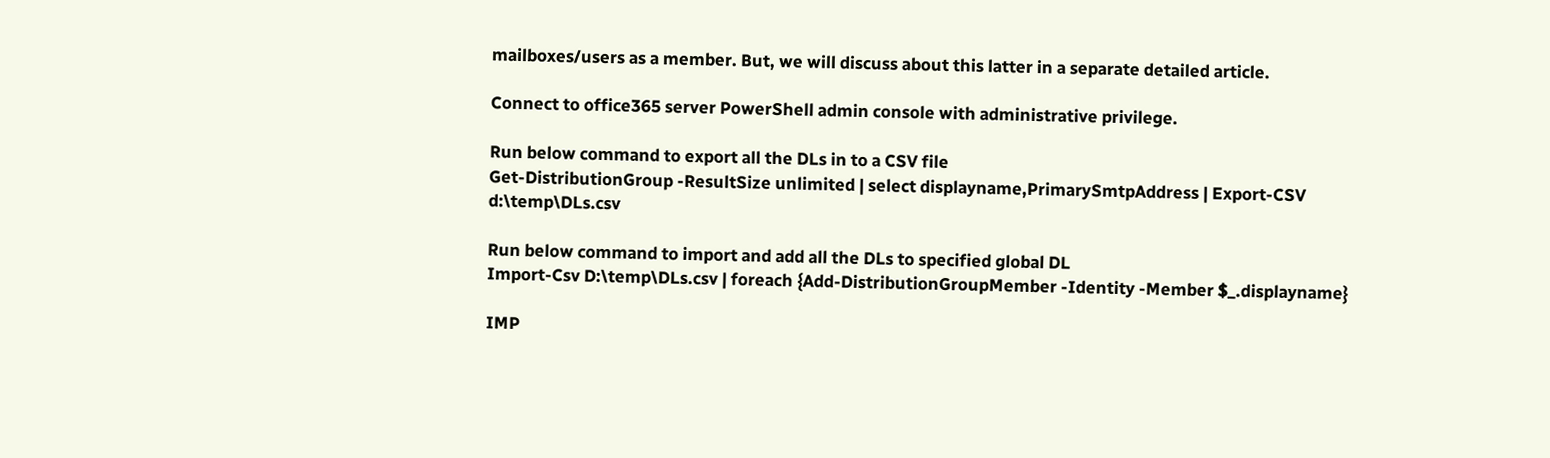mailboxes/users as a member. But, we will discuss about this latter in a separate detailed article.

Connect to office365 server PowerShell admin console with administrative privilege.

Run below command to export all the DLs in to a CSV file
Get-DistributionGroup -ResultSize unlimited | select displayname,PrimarySmtpAddress | Export-CSV d:\temp\DLs.csv

Run below command to import and add all the DLs to specified global DL
Import-Csv D:\temp\DLs.csv | foreach {Add-DistributionGroupMember -Identity -Member $_.displayname}

IMP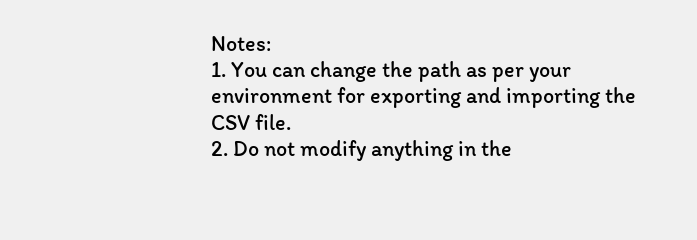Notes:
1. You can change the path as per your environment for exporting and importing the CSV file.
2. Do not modify anything in the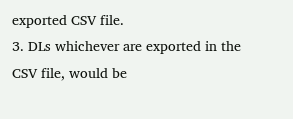exported CSV file.
3. DLs whichever are exported in the CSV file, would be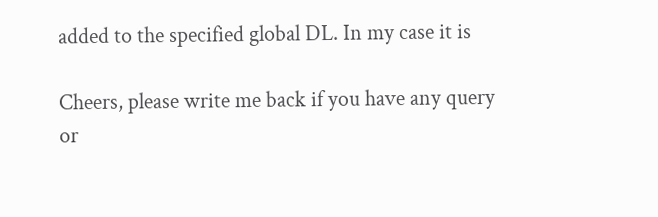added to the specified global DL. In my case it is

Cheers, please write me back if you have any query or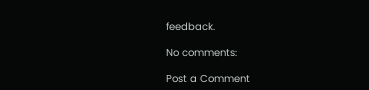feedback.

No comments:

Post a Comment